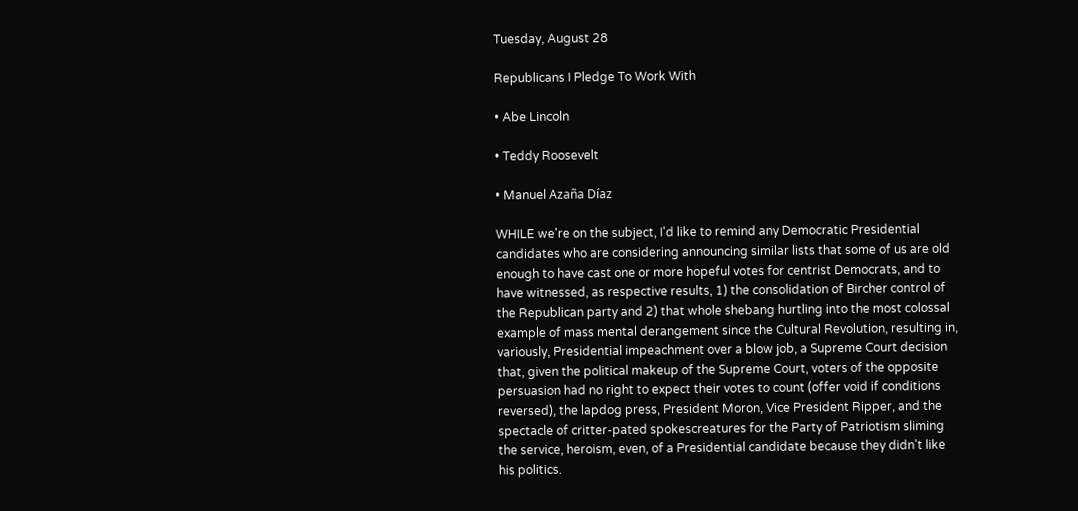Tuesday, August 28

Republicans I Pledge To Work With

• Abe Lincoln

• Teddy Roosevelt

• Manuel Azaña Díaz

WHILE we're on the subject, I'd like to remind any Democratic Presidential candidates who are considering announcing similar lists that some of us are old enough to have cast one or more hopeful votes for centrist Democrats, and to have witnessed, as respective results, 1) the consolidation of Bircher control of the Republican party and 2) that whole shebang hurtling into the most colossal example of mass mental derangement since the Cultural Revolution, resulting in, variously, Presidential impeachment over a blow job, a Supreme Court decision that, given the political makeup of the Supreme Court, voters of the opposite persuasion had no right to expect their votes to count (offer void if conditions reversed), the lapdog press, President Moron, Vice President Ripper, and the spectacle of critter-pated spokescreatures for the Party of Patriotism sliming the service, heroism, even, of a Presidential candidate because they didn't like his politics.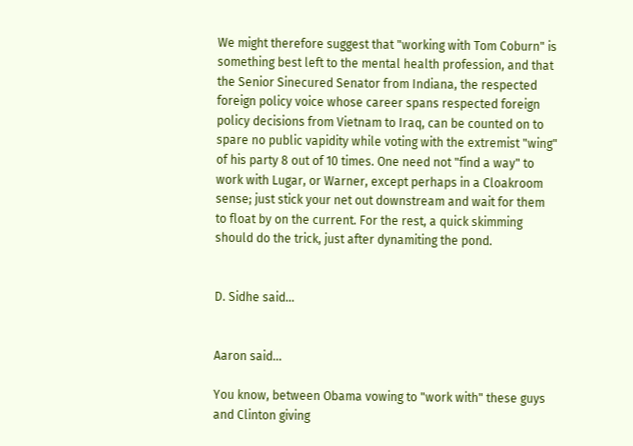We might therefore suggest that "working with Tom Coburn" is something best left to the mental health profession, and that the Senior Sinecured Senator from Indiana, the respected foreign policy voice whose career spans respected foreign policy decisions from Vietnam to Iraq, can be counted on to spare no public vapidity while voting with the extremist "wing" of his party 8 out of 10 times. One need not "find a way" to work with Lugar, or Warner, except perhaps in a Cloakroom sense; just stick your net out downstream and wait for them to float by on the current. For the rest, a quick skimming should do the trick, just after dynamiting the pond.


D. Sidhe said...


Aaron said...

You know, between Obama vowing to "work with" these guys and Clinton giving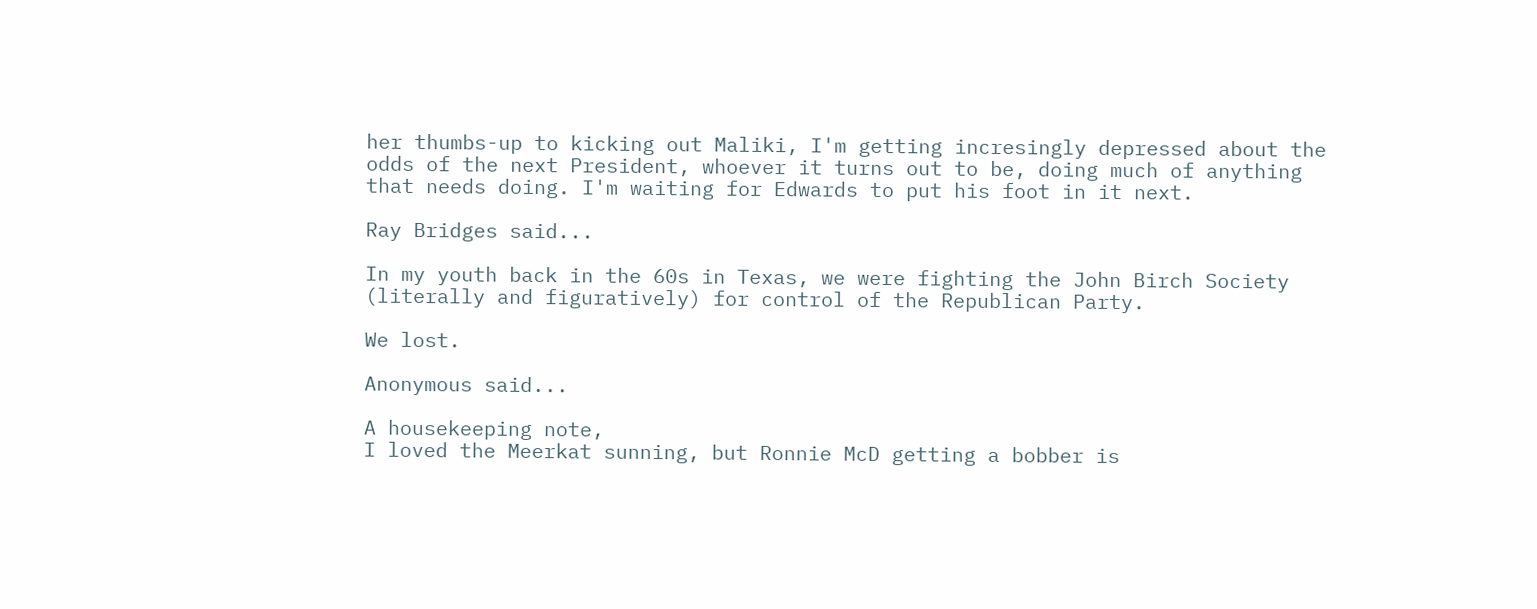her thumbs-up to kicking out Maliki, I'm getting incresingly depressed about the odds of the next President, whoever it turns out to be, doing much of anything that needs doing. I'm waiting for Edwards to put his foot in it next.

Ray Bridges said...

In my youth back in the 60s in Texas, we were fighting the John Birch Society (literally and figuratively) for control of the Republican Party.

We lost.

Anonymous said...

A housekeeping note,
I loved the Meerkat sunning, but Ronnie McD getting a bobber is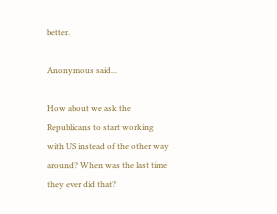better.

Anonymous said...

How about we ask the Republicans to start working with US instead of the other way around? When was the last time they ever did that?